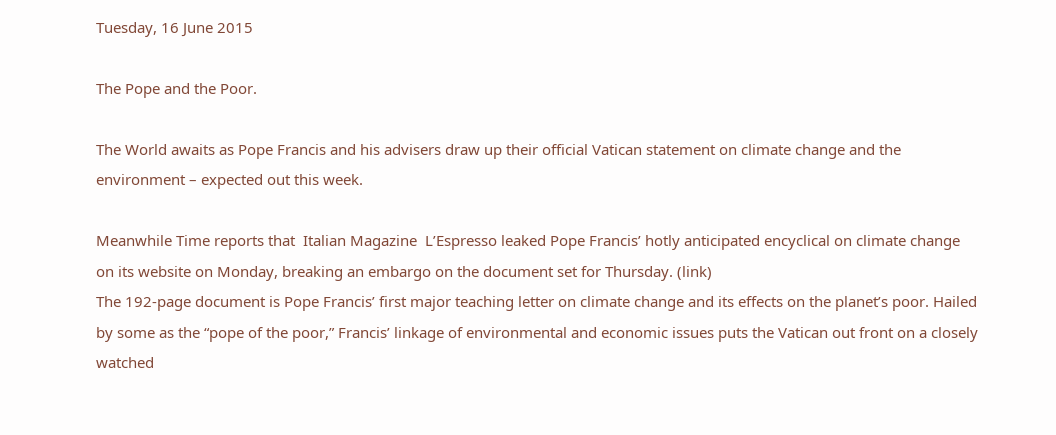Tuesday, 16 June 2015

The Pope and the Poor.

The World awaits as Pope Francis and his advisers draw up their official Vatican statement on climate change and the environment – expected out this week.

Meanwhile Time reports that  Italian Magazine  L’Espresso leaked Pope Francis’ hotly anticipated encyclical on climate change on its website on Monday, breaking an embargo on the document set for Thursday. (link)
The 192-page document is Pope Francis’ first major teaching letter on climate change and its effects on the planet’s poor. Hailed by some as the “pope of the poor,” Francis’ linkage of environmental and economic issues puts the Vatican out front on a closely watched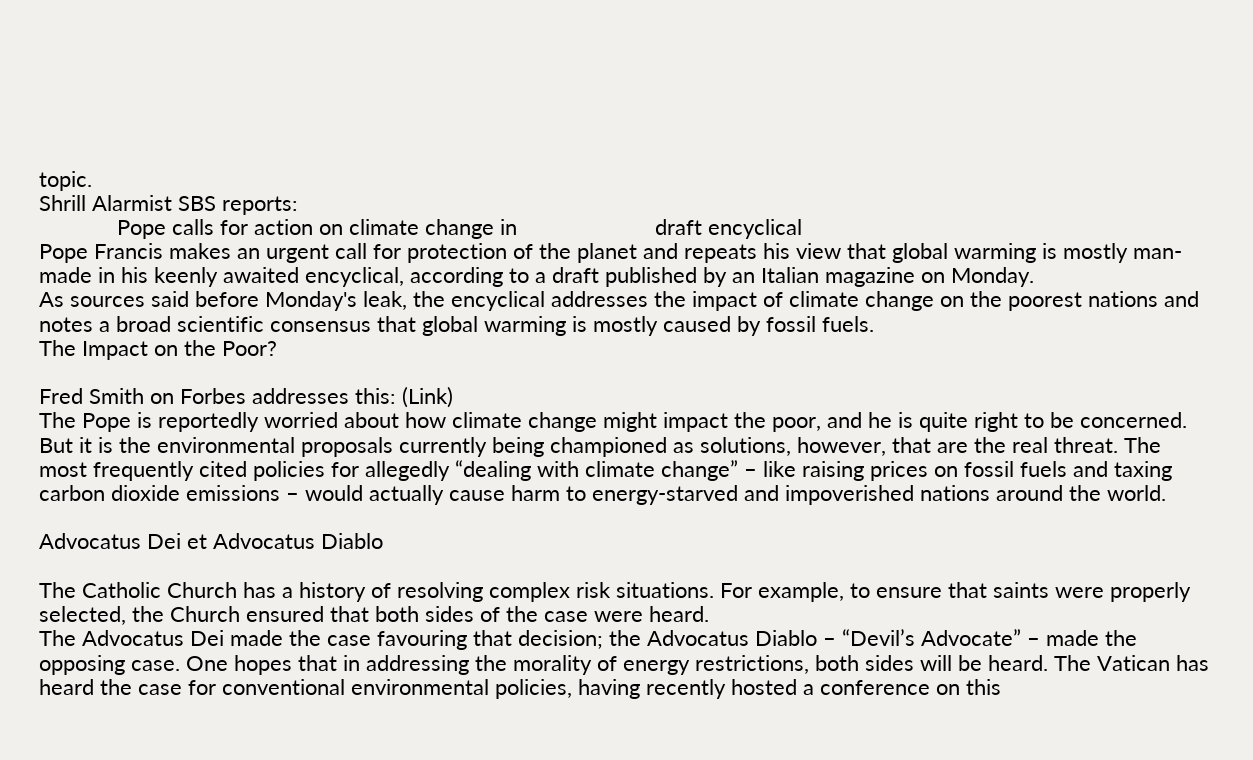topic.
Shrill Alarmist SBS reports:
             Pope calls for action on climate change in                       draft encyclical
Pope Francis makes an urgent call for protection of the planet and repeats his view that global warming is mostly man-made in his keenly awaited encyclical, according to a draft published by an Italian magazine on Monday.
As sources said before Monday's leak, the encyclical addresses the impact of climate change on the poorest nations and notes a broad scientific consensus that global warming is mostly caused by fossil fuels.
The Impact on the Poor?

Fred Smith on Forbes addresses this: (Link)
The Pope is reportedly worried about how climate change might impact the poor, and he is quite right to be concerned. But it is the environmental proposals currently being championed as solutions, however, that are the real threat. The most frequently cited policies for allegedly “dealing with climate change” – like raising prices on fossil fuels and taxing carbon dioxide emissions – would actually cause harm to energy-starved and impoverished nations around the world.

Advocatus Dei et Advocatus Diablo

The Catholic Church has a history of resolving complex risk situations. For example, to ensure that saints were properly selected, the Church ensured that both sides of the case were heard.
The Advocatus Dei made the case favouring that decision; the Advocatus Diablo – “Devil’s Advocate” – made the opposing case. One hopes that in addressing the morality of energy restrictions, both sides will be heard. The Vatican has heard the case for conventional environmental policies, having recently hosted a conference on this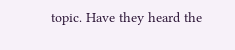topic. Have they heard the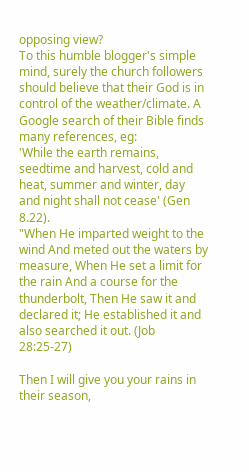opposing view?
To this humble blogger's simple mind, surely the church followers should believe that their God is in control of the weather/climate. A Google search of their Bible finds many references, eg:
'While the earth remains, seedtime and harvest, cold and heat, summer and winter, day and night shall not cease' (Gen 8.22).
"When He imparted weight to the wind And meted out the waters by measure, When He set a limit for the rain And a course for the thunderbolt, Then He saw it and declared it; He established it and also searched it out. (Job 28:25-27)

Then I will give you your rains in their season,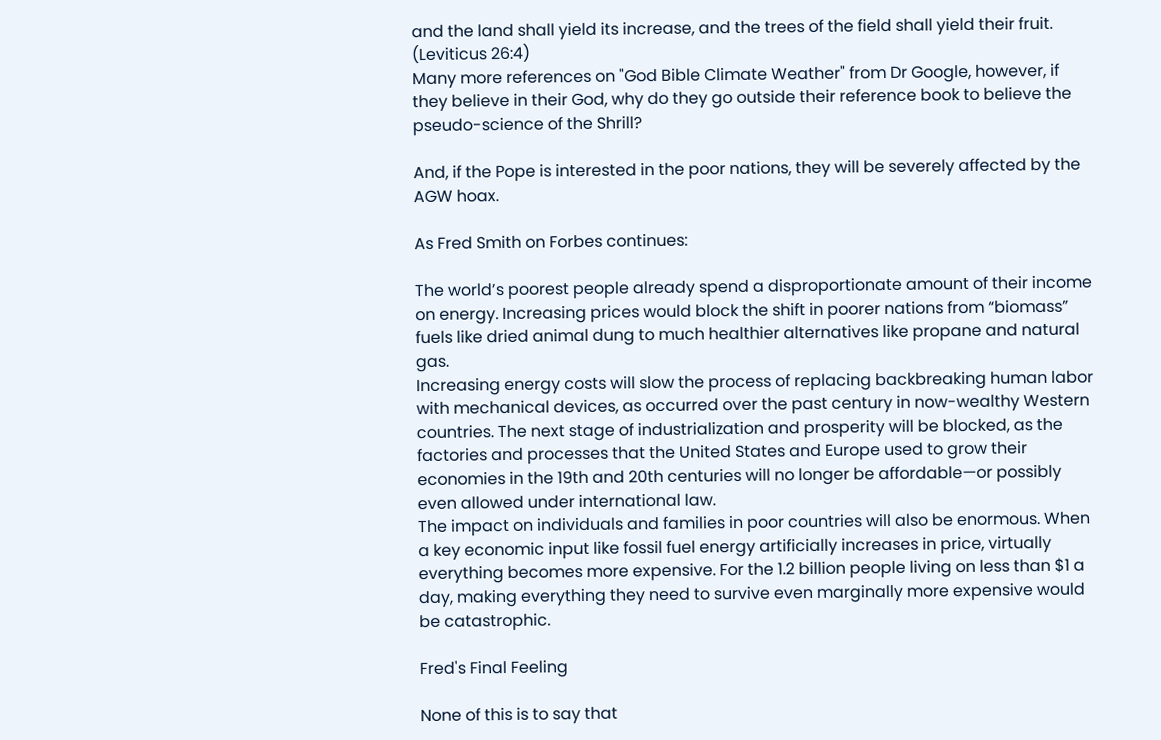and the land shall yield its increase, and the trees of the field shall yield their fruit. (Leviticus 26:4)
Many more references on "God Bible Climate Weather" from Dr Google, however, if they believe in their God, why do they go outside their reference book to believe the pseudo-science of the Shrill?

And, if the Pope is interested in the poor nations, they will be severely affected by the AGW hoax.

As Fred Smith on Forbes continues:

The world’s poorest people already spend a disproportionate amount of their income on energy. Increasing prices would block the shift in poorer nations from “biomass” fuels like dried animal dung to much healthier alternatives like propane and natural gas.
Increasing energy costs will slow the process of replacing backbreaking human labor with mechanical devices, as occurred over the past century in now-wealthy Western countries. The next stage of industrialization and prosperity will be blocked, as the factories and processes that the United States and Europe used to grow their economies in the 19th and 20th centuries will no longer be affordable—or possibly even allowed under international law.
The impact on individuals and families in poor countries will also be enormous. When a key economic input like fossil fuel energy artificially increases in price, virtually everything becomes more expensive. For the 1.2 billion people living on less than $1 a day, making everything they need to survive even marginally more expensive would be catastrophic.

Fred's Final Feeling

None of this is to say that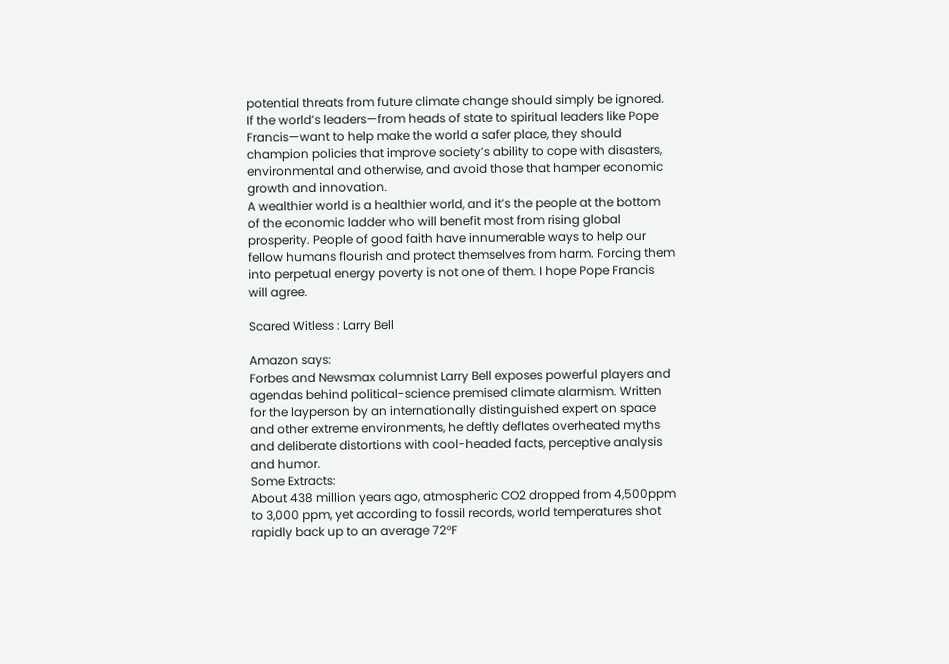potential threats from future climate change should simply be ignored. If the world’s leaders—from heads of state to spiritual leaders like Pope Francis—want to help make the world a safer place, they should champion policies that improve society’s ability to cope with disasters, environmental and otherwise, and avoid those that hamper economic growth and innovation.
A wealthier world is a healthier world, and it’s the people at the bottom of the economic ladder who will benefit most from rising global prosperity. People of good faith have innumerable ways to help our fellow humans flourish and protect themselves from harm. Forcing them into perpetual energy poverty is not one of them. I hope Pope Francis will agree.

Scared Witless : Larry Bell

Amazon says:
Forbes and Newsmax columnist Larry Bell exposes powerful players and agendas behind political-science premised climate alarmism. Written for the layperson by an internationally distinguished expert on space and other extreme environments, he deftly deflates overheated myths and deliberate distortions with cool-headed facts, perceptive analysis and humor.
Some Extracts:
About 438 million years ago, atmospheric CO2 dropped from 4,500ppm to 3,000 ppm, yet according to fossil records, world temperatures shot rapidly back up to an average 72ºF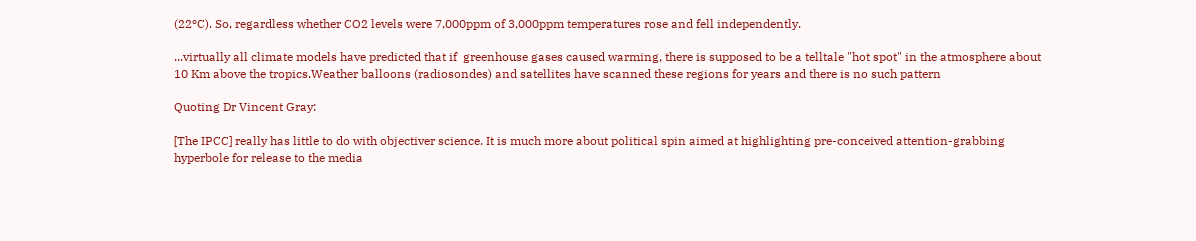(22ºC). So, regardless whether CO2 levels were 7,000ppm of 3,000ppm temperatures rose and fell independently.

...virtually all climate models have predicted that if  greenhouse gases caused warming, there is supposed to be a telltale "hot spot" in the atmosphere about 10 Km above the tropics.Weather balloons (radiosondes) and satellites have scanned these regions for years and there is no such pattern

Quoting Dr Vincent Gray:

[The IPCC] really has little to do with objectiver science. It is much more about political spin aimed at highlighting pre-conceived attention-grabbing hyperbole for release to the media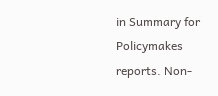in Summary for Policymakes reports. Non-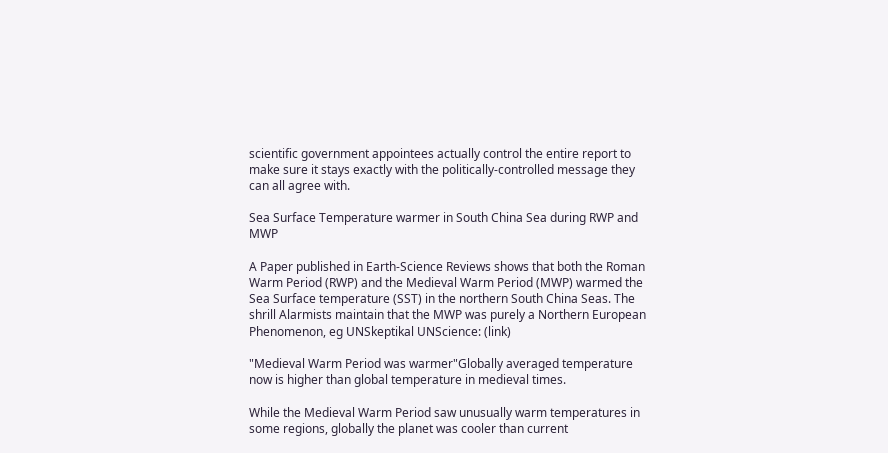scientific government appointees actually control the entire report to make sure it stays exactly with the politically-controlled message they can all agree with.

Sea Surface Temperature warmer in South China Sea during RWP and MWP

A Paper published in Earth-Science Reviews shows that both the Roman Warm Period (RWP) and the Medieval Warm Period (MWP) warmed the Sea Surface temperature (SST) in the northern South China Seas. The shrill Alarmists maintain that the MWP was purely a Northern European Phenomenon, eg UNSkeptikal UNScience: (link)

"Medieval Warm Period was warmer"Globally averaged temperature now is higher than global temperature in medieval times.

While the Medieval Warm Period saw unusually warm temperatures in some regions, globally the planet was cooler than current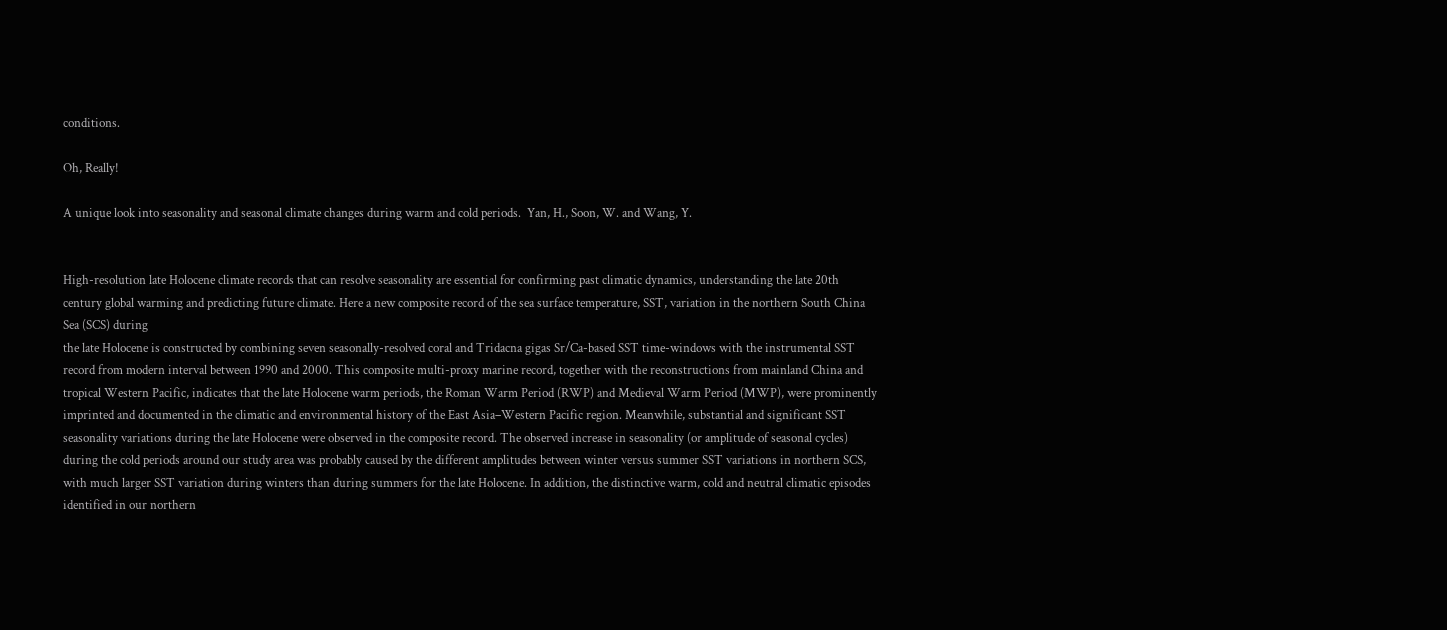conditions.

Oh, Really!

A unique look into seasonality and seasonal climate changes during warm and cold periods.  Yan, H., Soon, W. and Wang, Y.


High-resolution late Holocene climate records that can resolve seasonality are essential for confirming past climatic dynamics, understanding the late 20th century global warming and predicting future climate. Here a new composite record of the sea surface temperature, SST, variation in the northern South China Sea (SCS) during
the late Holocene is constructed by combining seven seasonally-resolved coral and Tridacna gigas Sr/Ca-based SST time-windows with the instrumental SST record from modern interval between 1990 and 2000. This composite multi-proxy marine record, together with the reconstructions from mainland China and tropical Western Pacific, indicates that the late Holocene warm periods, the Roman Warm Period (RWP) and Medieval Warm Period (MWP), were prominently imprinted and documented in the climatic and environmental history of the East Asia–Western Pacific region. Meanwhile, substantial and significant SST seasonality variations during the late Holocene were observed in the composite record. The observed increase in seasonality (or amplitude of seasonal cycles) during the cold periods around our study area was probably caused by the different amplitudes between winter versus summer SST variations in northern SCS, with much larger SST variation during winters than during summers for the late Holocene. In addition, the distinctive warm, cold and neutral climatic episodes identified in our northern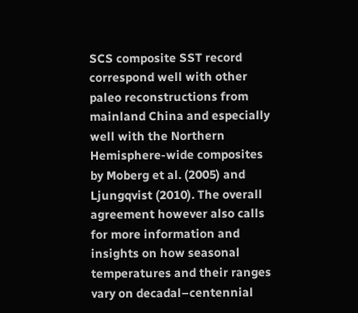SCS composite SST record correspond well with other paleo reconstructions from mainland China and especially well with the Northern Hemisphere-wide composites by Moberg et al. (2005) and Ljungqvist (2010). The overall agreement however also calls for more information and insights on how seasonal temperatures and their ranges vary on decadal–centennial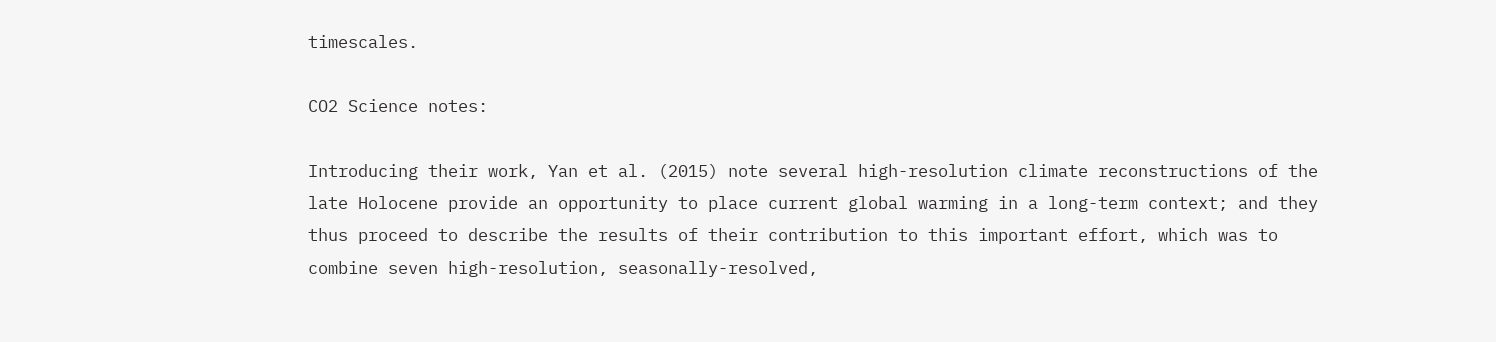timescales.

CO2 Science notes:

Introducing their work, Yan et al. (2015) note several high-resolution climate reconstructions of the late Holocene provide an opportunity to place current global warming in a long-term context; and they thus proceed to describe the results of their contribution to this important effort, which was to combine seven high-resolution, seasonally-resolved,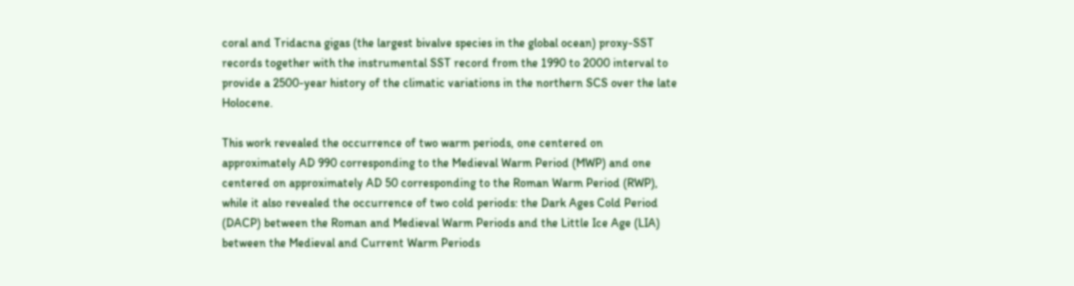coral and Tridacna gigas (the largest bivalve species in the global ocean) proxy-SST records together with the instrumental SST record from the 1990 to 2000 interval to provide a 2500-year history of the climatic variations in the northern SCS over the late Holocene.

This work revealed the occurrence of two warm periods, one centered on approximately AD 990 corresponding to the Medieval Warm Period (MWP) and one centered on approximately AD 50 corresponding to the Roman Warm Period (RWP), while it also revealed the occurrence of two cold periods: the Dark Ages Cold Period (DACP) between the Roman and Medieval Warm Periods and the Little Ice Age (LIA) between the Medieval and Current Warm Periods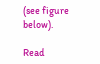(see figure below).

Read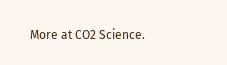More at CO2 Science.